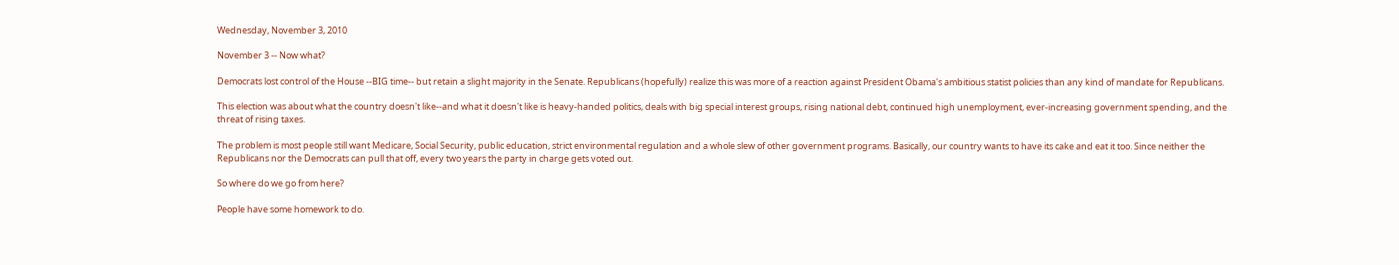Wednesday, November 3, 2010

November 3 -- Now what?

Democrats lost control of the House --BIG time-- but retain a slight majority in the Senate. Republicans (hopefully) realize this was more of a reaction against President Obama's ambitious statist policies than any kind of mandate for Republicans.

This election was about what the country doesn't like--and what it doesn't like is heavy-handed politics, deals with big special interest groups, rising national debt, continued high unemployment, ever-increasing government spending, and the threat of rising taxes.

The problem is most people still want Medicare, Social Security, public education, strict environmental regulation and a whole slew of other government programs. Basically, our country wants to have its cake and eat it too. Since neither the Republicans nor the Democrats can pull that off, every two years the party in charge gets voted out.

So where do we go from here?

People have some homework to do.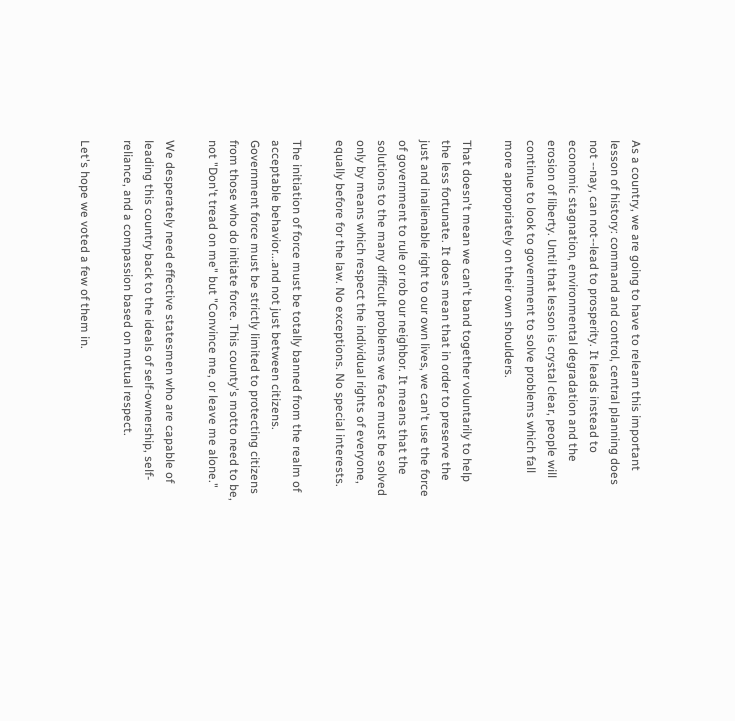As a country, we are going to have to relearn this important lesson of history: command and control, central planning does not --nay, can not--lead to prosperity. It leads instead to economic stagnation, environmental degradation and the erosion of liberty. Until that lesson is crystal clear, people will continue to look to government to solve problems which fall more appropriately on their own shoulders.

That doesn't mean we can't band together voluntarily to help the less fortunate. It does mean that in order to preserve the just and inalienable right to our own lives, we can't use the force of government to rule or rob our neighbor. It means that the solutions to the many difficult problems we face must be solved only by means which respect the individual rights of everyone, equally before for the law. No exceptions. No special interests.

The initiation of force must be totally banned from the realm of acceptable behavior...and not just between citizens. Government force must be strictly limited to protecting citizens from those who do initiate force. This county's motto need to be, not "Don't tread on me" but "Convince me, or leave me alone."

We desperately need effective statesmen who are capable of leading this country back to the ideals of self-ownership, self-reliance, and a compassion based on mutual respect.

Let's hope we voted a few of them in.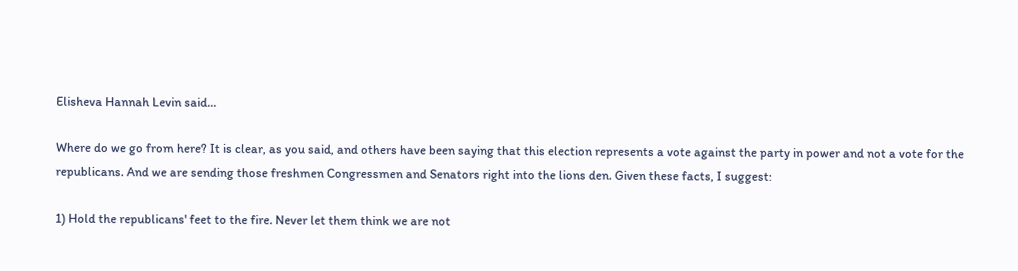Elisheva Hannah Levin said...

Where do we go from here? It is clear, as you said, and others have been saying that this election represents a vote against the party in power and not a vote for the republicans. And we are sending those freshmen Congressmen and Senators right into the lions den. Given these facts, I suggest:

1) Hold the republicans' feet to the fire. Never let them think we are not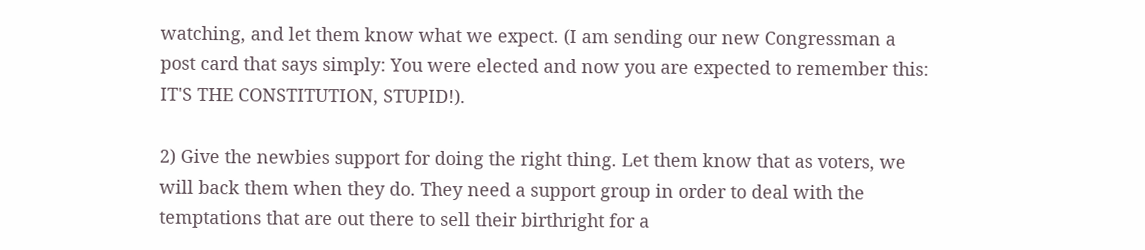watching, and let them know what we expect. (I am sending our new Congressman a post card that says simply: You were elected and now you are expected to remember this: IT'S THE CONSTITUTION, STUPID!).

2) Give the newbies support for doing the right thing. Let them know that as voters, we will back them when they do. They need a support group in order to deal with the temptations that are out there to sell their birthright for a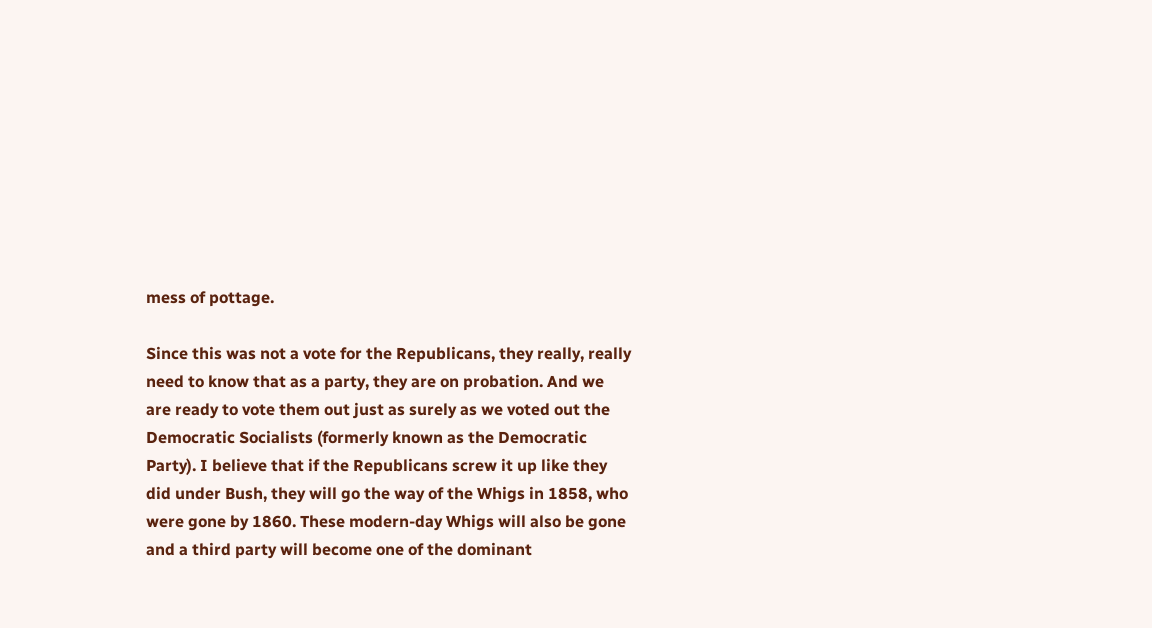mess of pottage.

Since this was not a vote for the Republicans, they really, really need to know that as a party, they are on probation. And we are ready to vote them out just as surely as we voted out the Democratic Socialists (formerly known as the Democratic Party). I believe that if the Republicans screw it up like they did under Bush, they will go the way of the Whigs in 1858, who were gone by 1860. These modern-day Whigs will also be gone and a third party will become one of the dominant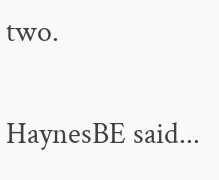two.

HaynesBE said...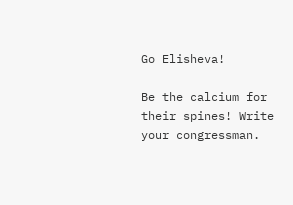Go Elisheva!

Be the calcium for their spines! Write your congressman.